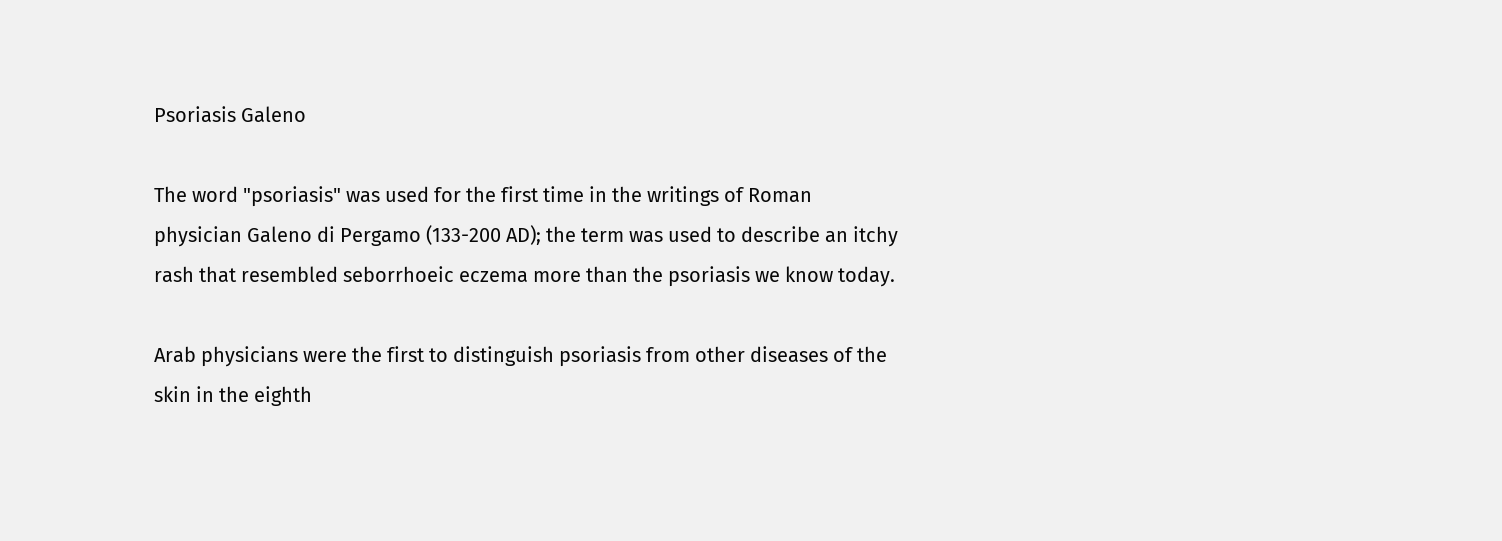Psoriasis Galeno

The word "psoriasis" was used for the first time in the writings of Roman physician Galeno di Pergamo (133-200 AD); the term was used to describe an itchy rash that resembled seborrhoeic eczema more than the psoriasis we know today.

Arab physicians were the first to distinguish psoriasis from other diseases of the skin in the eighth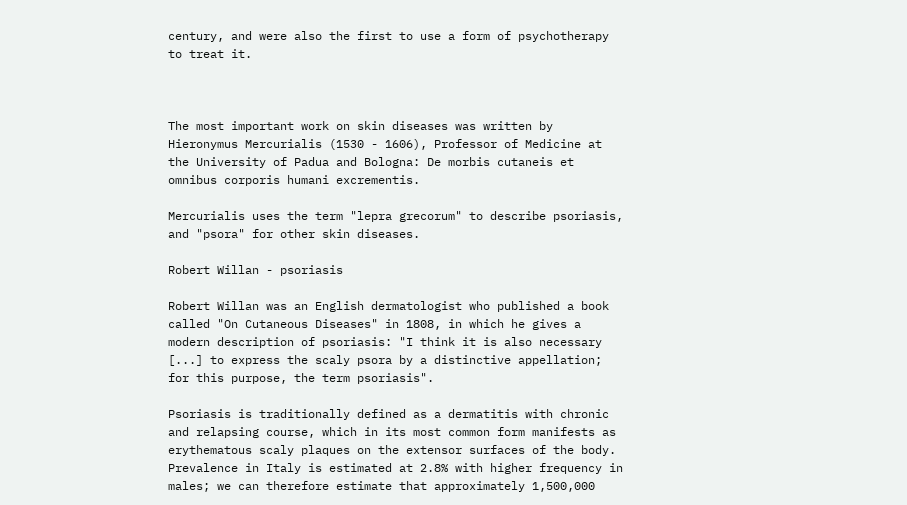century, and were also the first to use a form of psychotherapy to treat it.



The most important work on skin diseases was written by Hieronymus Mercurialis (1530 - 1606), Professor of Medicine at the University of Padua and Bologna: De morbis cutaneis et omnibus corporis humani excrementis.

Mercurialis uses the term "lepra grecorum" to describe psoriasis, and "psora" for other skin diseases.

Robert Willan - psoriasis

Robert Willan was an English dermatologist who published a book called "On Cutaneous Diseases" in 1808, in which he gives a modern description of psoriasis: "I think it is also necessary [...] to express the scaly psora by a distinctive appellation; for this purpose, the term psoriasis".

Psoriasis is traditionally defined as a dermatitis with chronic and relapsing course, which in its most common form manifests as erythematous scaly plaques on the extensor surfaces of the body. Prevalence in Italy is estimated at 2.8% with higher frequency in males; we can therefore estimate that approximately 1,500,000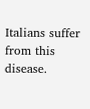Italians suffer from this disease.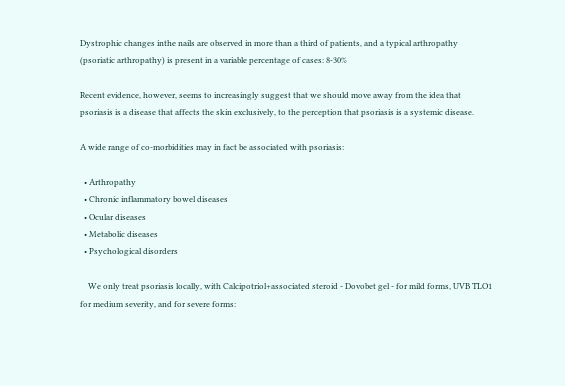Dystrophic changes inthe nails are observed in more than a third of patients, and a typical arthropathy (psoriatic arthropathy) is present in a variable percentage of cases: 8-30%

Recent evidence, however, seems to increasingly suggest that we should move away from the idea that psoriasis is a disease that affects the skin exclusively, to the perception that psoriasis is a systemic disease.

A wide range of co-morbidities may in fact be associated with psoriasis:

  • Arthropathy
  • Chronic inflammatory bowel diseases
  • Ocular diseases
  • Metabolic diseases
  • Psychological disorders

    We only treat psoriasis locally, with Calcipotriol+associated steroid - Dovobet gel - for mild forms, UVB TLO1 for medium severity, and for severe forms: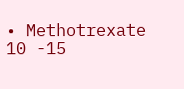• Methotrexate 10 -15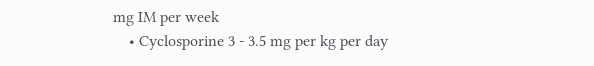mg IM per week
    • Cyclosporine 3 - 3.5 mg per kg per day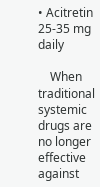• Acitretin 25-35 mg daily

    When traditional systemic drugs are no longer effective against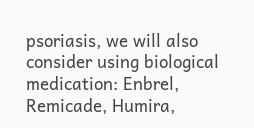psoriasis, we will also consider using biological medication: Enbrel, Remicade, Humira,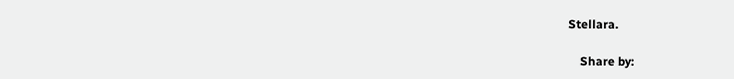Stellara.

    Share by: